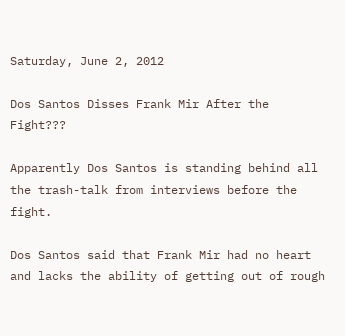Saturday, June 2, 2012

Dos Santos Disses Frank Mir After the Fight???

Apparently Dos Santos is standing behind all the trash-talk from interviews before the fight.

Dos Santos said that Frank Mir had no heart and lacks the ability of getting out of rough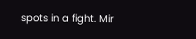spots in a fight. Mir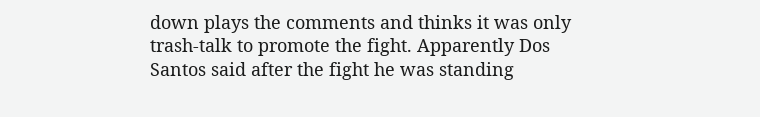down plays the comments and thinks it was only trash-talk to promote the fight. Apparently Dos Santos said after the fight he was standing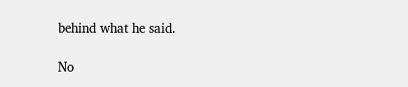behind what he said.

No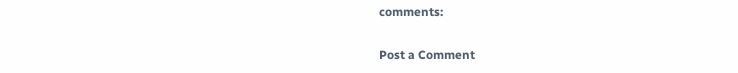comments:

Post a Comment